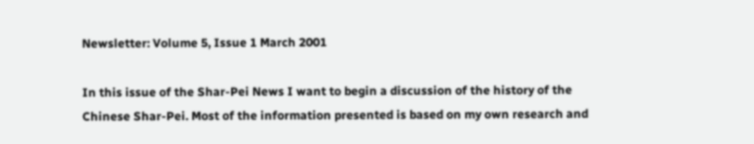Newsletter: Volume 5, Issue 1 March 2001

In this issue of the Shar-Pei News I want to begin a discussion of the history of the Chinese Shar-Pei. Most of the information presented is based on my own research and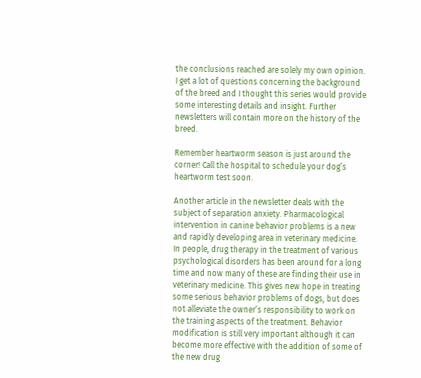the conclusions reached are solely my own opinion. I get a lot of questions concerning the background of the breed and I thought this series would provide some interesting details and insight. Further newsletters will contain more on the history of the breed.

Remember heartworm season is just around the corner! Call the hospital to schedule your dog’s heartworm test soon.

Another article in the newsletter deals with the subject of separation anxiety. Pharmacological intervention in canine behavior problems is a new and rapidly developing area in veterinary medicine. In people, drug therapy in the treatment of various psychological disorders has been around for a long time and now many of these are finding their use in veterinary medicine. This gives new hope in treating some serious behavior problems of dogs, but does not alleviate the owner’s responsibility to work on the training aspects of the treatment. Behavior modification is still very important although it can become more effective with the addition of some of the new drug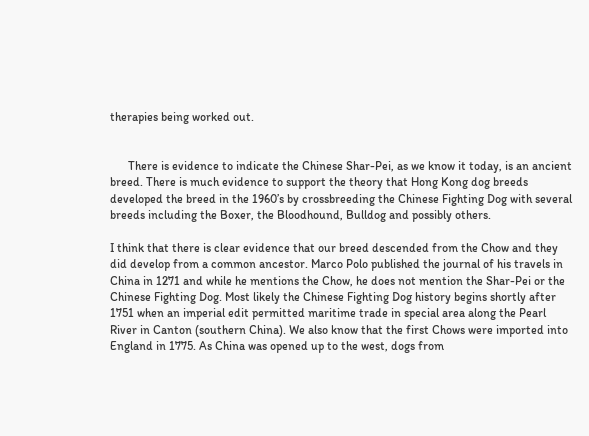therapies being worked out.


      There is evidence to indicate the Chinese Shar-Pei, as we know it today, is an ancient breed. There is much evidence to support the theory that Hong Kong dog breeds developed the breed in the 1960’s by crossbreeding the Chinese Fighting Dog with several breeds including the Boxer, the Bloodhound, Bulldog and possibly others.

I think that there is clear evidence that our breed descended from the Chow and they did develop from a common ancestor. Marco Polo published the journal of his travels in China in 1271 and while he mentions the Chow, he does not mention the Shar-Pei or the Chinese Fighting Dog. Most likely the Chinese Fighting Dog history begins shortly after 1751 when an imperial edit permitted maritime trade in special area along the Pearl River in Canton (southern China). We also know that the first Chows were imported into England in 1775. As China was opened up to the west, dogs from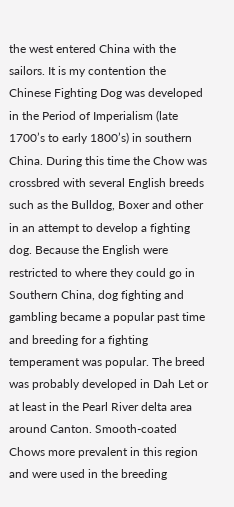the west entered China with the sailors. It is my contention the Chinese Fighting Dog was developed in the Period of Imperialism (late 1700’s to early 1800’s) in southern China. During this time the Chow was crossbred with several English breeds such as the Bulldog, Boxer and other in an attempt to develop a fighting dog. Because the English were restricted to where they could go in Southern China, dog fighting and gambling became a popular past time and breeding for a fighting temperament was popular. The breed was probably developed in Dah Let or at least in the Pearl River delta area around Canton. Smooth-coated Chows more prevalent in this region and were used in the breeding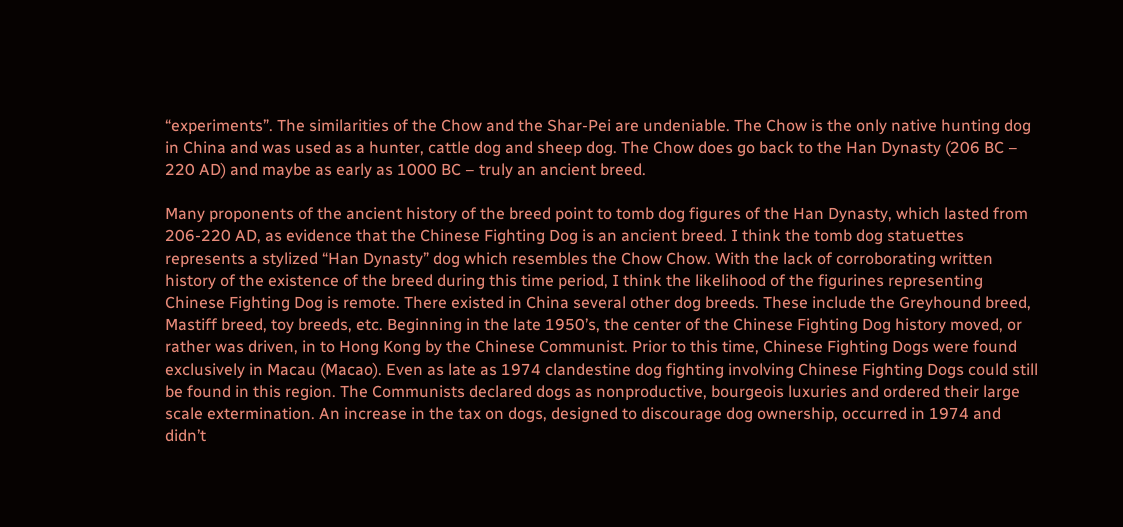“experiments”. The similarities of the Chow and the Shar-Pei are undeniable. The Chow is the only native hunting dog in China and was used as a hunter, cattle dog and sheep dog. The Chow does go back to the Han Dynasty (206 BC – 220 AD) and maybe as early as 1000 BC – truly an ancient breed.

Many proponents of the ancient history of the breed point to tomb dog figures of the Han Dynasty, which lasted from 206-220 AD, as evidence that the Chinese Fighting Dog is an ancient breed. I think the tomb dog statuettes represents a stylized “Han Dynasty” dog which resembles the Chow Chow. With the lack of corroborating written history of the existence of the breed during this time period, I think the likelihood of the figurines representing Chinese Fighting Dog is remote. There existed in China several other dog breeds. These include the Greyhound breed, Mastiff breed, toy breeds, etc. Beginning in the late 1950’s, the center of the Chinese Fighting Dog history moved, or rather was driven, in to Hong Kong by the Chinese Communist. Prior to this time, Chinese Fighting Dogs were found exclusively in Macau (Macao). Even as late as 1974 clandestine dog fighting involving Chinese Fighting Dogs could still be found in this region. The Communists declared dogs as nonproductive, bourgeois luxuries and ordered their large scale extermination. An increase in the tax on dogs, designed to discourage dog ownership, occurred in 1974 and didn’t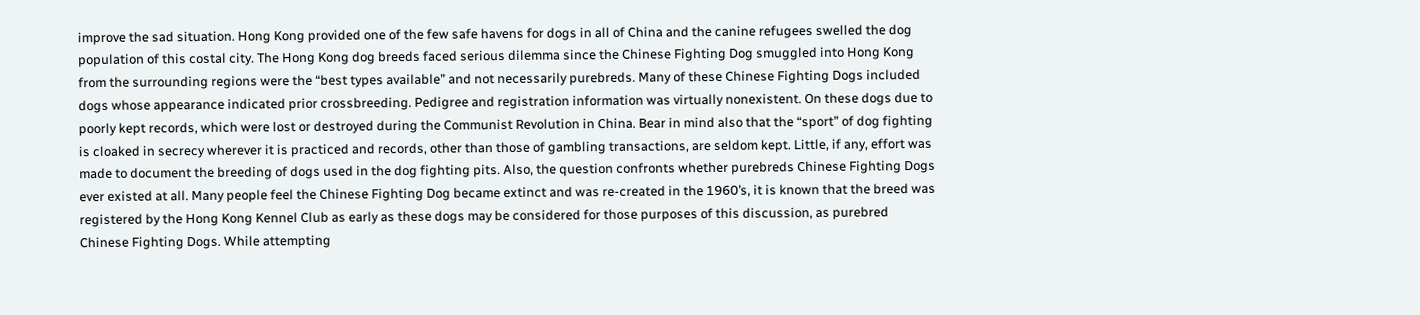improve the sad situation. Hong Kong provided one of the few safe havens for dogs in all of China and the canine refugees swelled the dog population of this costal city. The Hong Kong dog breeds faced serious dilemma since the Chinese Fighting Dog smuggled into Hong Kong from the surrounding regions were the “best types available” and not necessarily purebreds. Many of these Chinese Fighting Dogs included dogs whose appearance indicated prior crossbreeding. Pedigree and registration information was virtually nonexistent. On these dogs due to poorly kept records, which were lost or destroyed during the Communist Revolution in China. Bear in mind also that the “sport” of dog fighting is cloaked in secrecy wherever it is practiced and records, other than those of gambling transactions, are seldom kept. Little, if any, effort was made to document the breeding of dogs used in the dog fighting pits. Also, the question confronts whether purebreds Chinese Fighting Dogs ever existed at all. Many people feel the Chinese Fighting Dog became extinct and was re-created in the 1960’s, it is known that the breed was registered by the Hong Kong Kennel Club as early as these dogs may be considered for those purposes of this discussion, as purebred Chinese Fighting Dogs. While attempting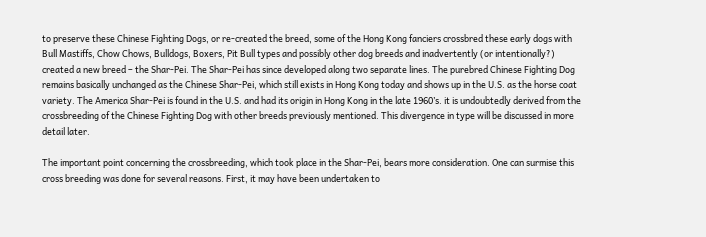to preserve these Chinese Fighting Dogs, or re-created the breed, some of the Hong Kong fanciers crossbred these early dogs with Bull Mastiffs, Chow Chows, Bulldogs, Boxers, Pit Bull types and possibly other dog breeds and inadvertently (or intentionally?) created a new breed – the Shar-Pei. The Shar-Pei has since developed along two separate lines. The purebred Chinese Fighting Dog remains basically unchanged as the Chinese Shar-Pei, which still exists in Hong Kong today and shows up in the U.S. as the horse coat variety. The America Shar-Pei is found in the U.S. and had its origin in Hong Kong in the late 1960’s. it is undoubtedly derived from the crossbreeding of the Chinese Fighting Dog with other breeds previously mentioned. This divergence in type will be discussed in more detail later.

The important point concerning the crossbreeding, which took place in the Shar-Pei, bears more consideration. One can surmise this cross breeding was done for several reasons. First, it may have been undertaken to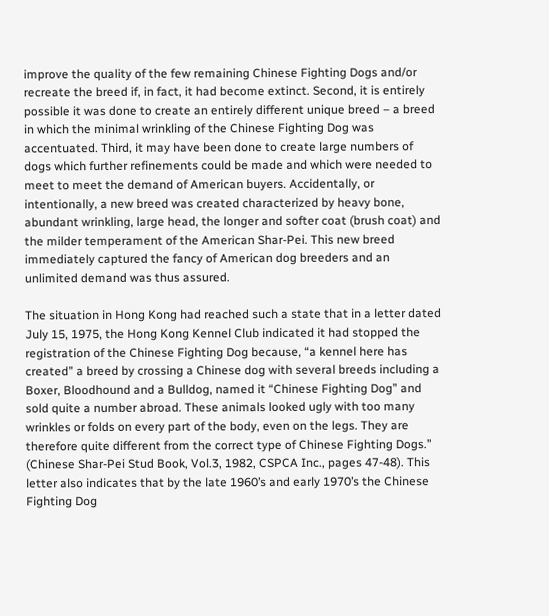improve the quality of the few remaining Chinese Fighting Dogs and/or recreate the breed if, in fact, it had become extinct. Second, it is entirely possible it was done to create an entirely different unique breed – a breed in which the minimal wrinkling of the Chinese Fighting Dog was accentuated. Third, it may have been done to create large numbers of dogs which further refinements could be made and which were needed to meet to meet the demand of American buyers. Accidentally, or intentionally, a new breed was created characterized by heavy bone, abundant wrinkling, large head, the longer and softer coat (brush coat) and the milder temperament of the American Shar-Pei. This new breed immediately captured the fancy of American dog breeders and an unlimited demand was thus assured.

The situation in Hong Kong had reached such a state that in a letter dated July 15, 1975, the Hong Kong Kennel Club indicated it had stopped the registration of the Chinese Fighting Dog because, “a kennel here has created” a breed by crossing a Chinese dog with several breeds including a Boxer, Bloodhound and a Bulldog, named it “Chinese Fighting Dog” and sold quite a number abroad. These animals looked ugly with too many wrinkles or folds on every part of the body, even on the legs. They are therefore quite different from the correct type of Chinese Fighting Dogs.” (Chinese Shar-Pei Stud Book, Vol.3, 1982, CSPCA Inc., pages 47-48). This letter also indicates that by the late 1960’s and early 1970’s the Chinese Fighting Dog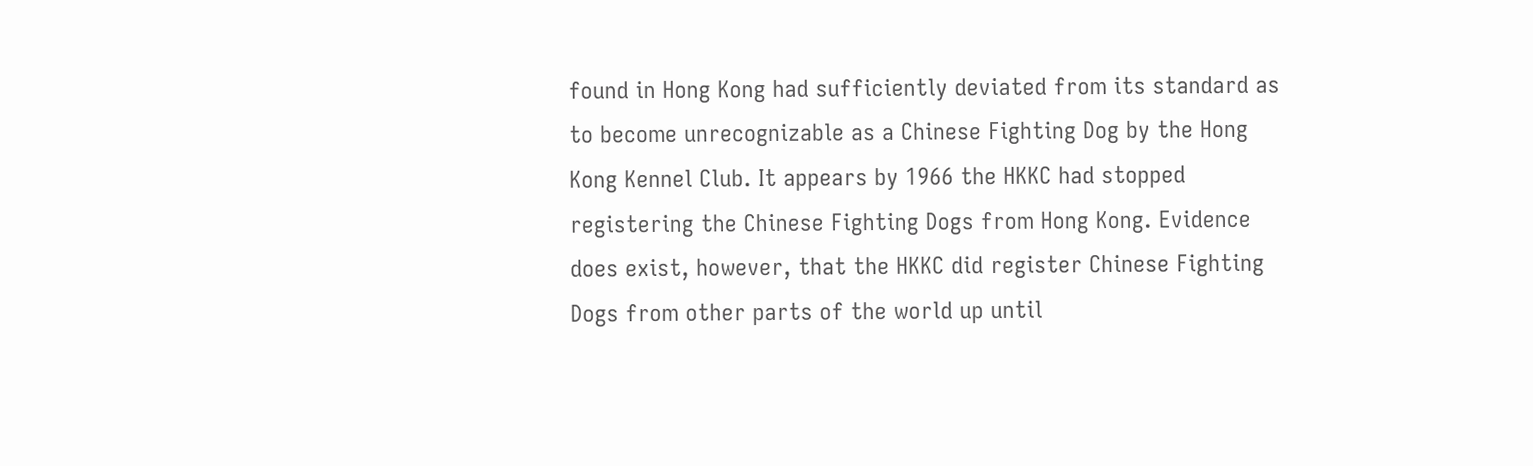found in Hong Kong had sufficiently deviated from its standard as to become unrecognizable as a Chinese Fighting Dog by the Hong Kong Kennel Club. It appears by 1966 the HKKC had stopped registering the Chinese Fighting Dogs from Hong Kong. Evidence does exist, however, that the HKKC did register Chinese Fighting Dogs from other parts of the world up until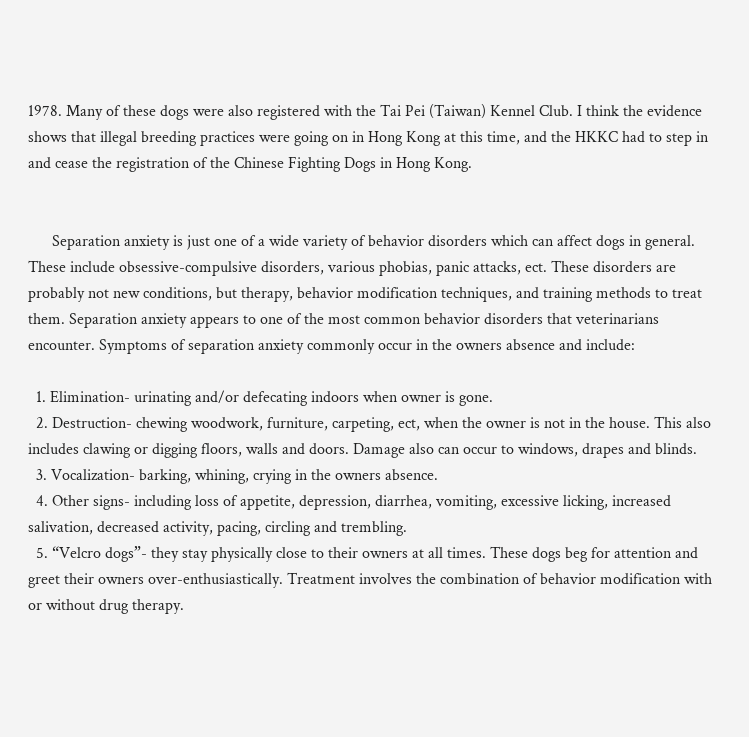1978. Many of these dogs were also registered with the Tai Pei (Taiwan) Kennel Club. I think the evidence shows that illegal breeding practices were going on in Hong Kong at this time, and the HKKC had to step in and cease the registration of the Chinese Fighting Dogs in Hong Kong.


      Separation anxiety is just one of a wide variety of behavior disorders which can affect dogs in general. These include obsessive-compulsive disorders, various phobias, panic attacks, ect. These disorders are probably not new conditions, but therapy, behavior modification techniques, and training methods to treat them. Separation anxiety appears to one of the most common behavior disorders that veterinarians encounter. Symptoms of separation anxiety commonly occur in the owners absence and include:

  1. Elimination- urinating and/or defecating indoors when owner is gone.
  2. Destruction- chewing woodwork, furniture, carpeting, ect, when the owner is not in the house. This also includes clawing or digging floors, walls and doors. Damage also can occur to windows, drapes and blinds.
  3. Vocalization- barking, whining, crying in the owners absence.
  4. Other signs- including loss of appetite, depression, diarrhea, vomiting, excessive licking, increased salivation, decreased activity, pacing, circling and trembling.
  5. “Velcro dogs”- they stay physically close to their owners at all times. These dogs beg for attention and greet their owners over-enthusiastically. Treatment involves the combination of behavior modification with or without drug therapy.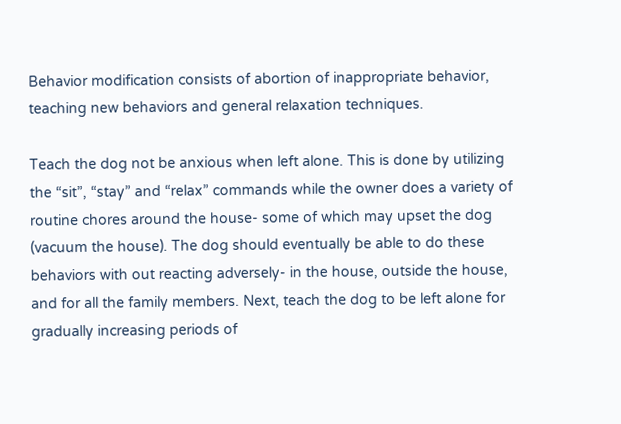Behavior modification consists of abortion of inappropriate behavior, teaching new behaviors and general relaxation techniques.

Teach the dog not be anxious when left alone. This is done by utilizing the “sit”, “stay” and “relax” commands while the owner does a variety of routine chores around the house- some of which may upset the dog (vacuum the house). The dog should eventually be able to do these behaviors with out reacting adversely- in the house, outside the house, and for all the family members. Next, teach the dog to be left alone for gradually increasing periods of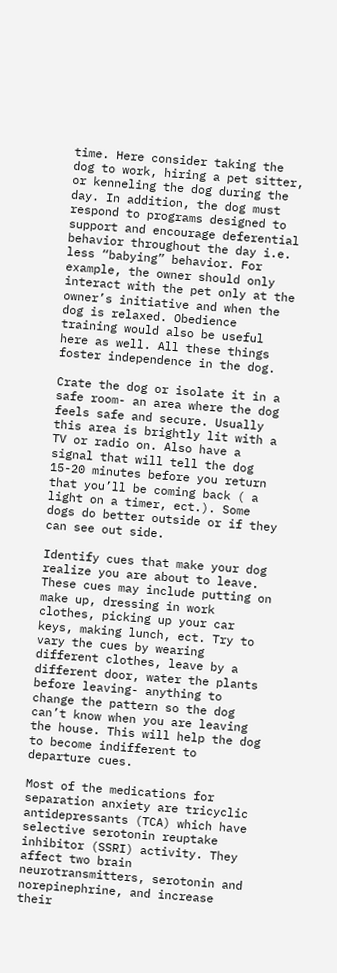time. Here consider taking the dog to work, hiring a pet sitter, or kenneling the dog during the day. In addition, the dog must respond to programs designed to support and encourage deferential behavior throughout the day i.e. less “babying” behavior. For example, the owner should only interact with the pet only at the owner’s initiative and when the dog is relaxed. Obedience training would also be useful here as well. All these things foster independence in the dog.

Crate the dog or isolate it in a safe room- an area where the dog feels safe and secure. Usually this area is brightly lit with a TV or radio on. Also have a signal that will tell the dog 15-20 minutes before you return that you’ll be coming back ( a light on a timer, ect.). Some dogs do better outside or if they can see out side.

Identify cues that make your dog realize you are about to leave. These cues may include putting on make up, dressing in work clothes, picking up your car keys, making lunch, ect. Try to vary the cues by wearing different clothes, leave by a different door, water the plants before leaving- anything to change the pattern so the dog can’t know when you are leaving the house. This will help the dog to become indifferent to departure cues.

Most of the medications for separation anxiety are tricyclic antidepressants (TCA) which have selective serotonin reuptake inhibitor (SSRI) activity. They affect two brain neurotransmitters, serotonin and norepinephrine, and increase their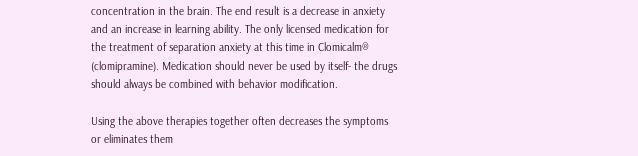concentration in the brain. The end result is a decrease in anxiety and an increase in learning ability. The only licensed medication for the treatment of separation anxiety at this time in Clomicalm® (clomipramine). Medication should never be used by itself- the drugs should always be combined with behavior modification.

Using the above therapies together often decreases the symptoms or eliminates them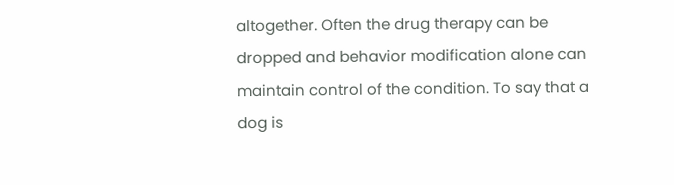altogether. Often the drug therapy can be dropped and behavior modification alone can maintain control of the condition. To say that a dog is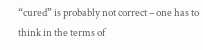“cured” is probably not correct – one has to think in the terms of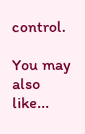control.

You may also like...